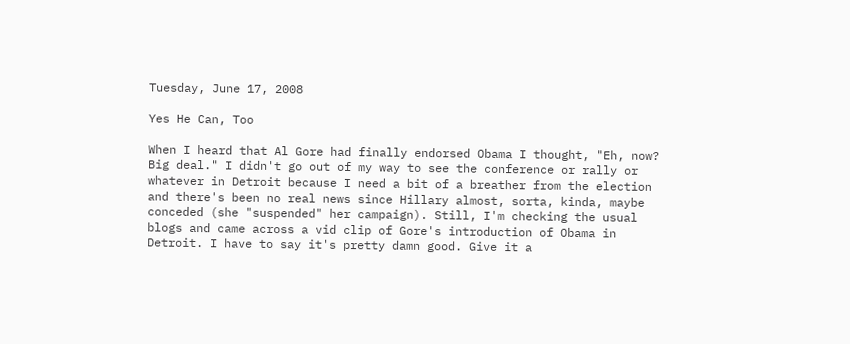Tuesday, June 17, 2008

Yes He Can, Too

When I heard that Al Gore had finally endorsed Obama I thought, "Eh, now? Big deal." I didn't go out of my way to see the conference or rally or whatever in Detroit because I need a bit of a breather from the election and there's been no real news since Hillary almost, sorta, kinda, maybe conceded (she "suspended" her campaign). Still, I'm checking the usual blogs and came across a vid clip of Gore's introduction of Obama in Detroit. I have to say it's pretty damn good. Give it a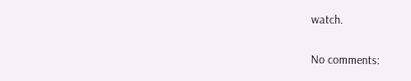watch.

No comments: